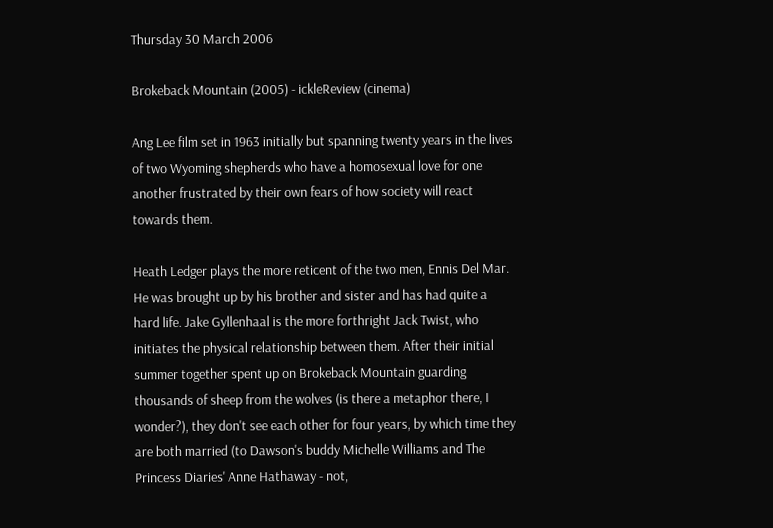Thursday 30 March 2006

Brokeback Mountain (2005) - ickleReview (cinema)

Ang Lee film set in 1963 initially but spanning twenty years in the lives of two Wyoming shepherds who have a homosexual love for one another frustrated by their own fears of how society will react towards them.

Heath Ledger plays the more reticent of the two men, Ennis Del Mar. He was brought up by his brother and sister and has had quite a hard life. Jake Gyllenhaal is the more forthright Jack Twist, who initiates the physical relationship between them. After their initial summer together spent up on Brokeback Mountain guarding thousands of sheep from the wolves (is there a metaphor there, I wonder?), they don't see each other for four years, by which time they are both married (to Dawson's buddy Michelle Williams and The Princess Diaries' Anne Hathaway - not,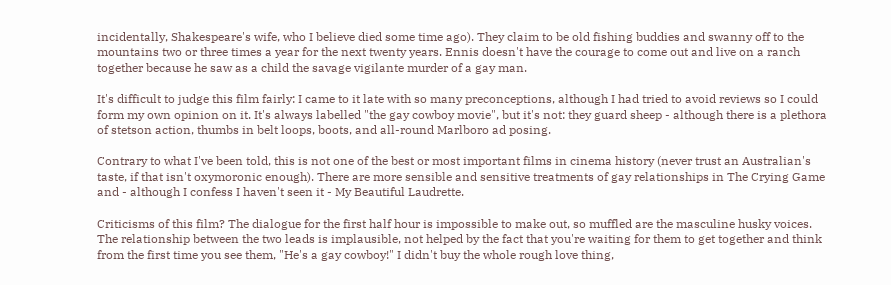incidentally, Shakespeare's wife, who I believe died some time ago). They claim to be old fishing buddies and swanny off to the mountains two or three times a year for the next twenty years. Ennis doesn't have the courage to come out and live on a ranch together because he saw as a child the savage vigilante murder of a gay man.

It's difficult to judge this film fairly: I came to it late with so many preconceptions, although I had tried to avoid reviews so I could form my own opinion on it. It's always labelled "the gay cowboy movie", but it's not: they guard sheep - although there is a plethora of stetson action, thumbs in belt loops, boots, and all-round Marlboro ad posing.

Contrary to what I've been told, this is not one of the best or most important films in cinema history (never trust an Australian's taste, if that isn't oxymoronic enough). There are more sensible and sensitive treatments of gay relationships in The Crying Game and - although I confess I haven't seen it - My Beautiful Laudrette.

Criticisms of this film? The dialogue for the first half hour is impossible to make out, so muffled are the masculine husky voices. The relationship between the two leads is implausible, not helped by the fact that you're waiting for them to get together and think from the first time you see them, "He's a gay cowboy!" I didn't buy the whole rough love thing,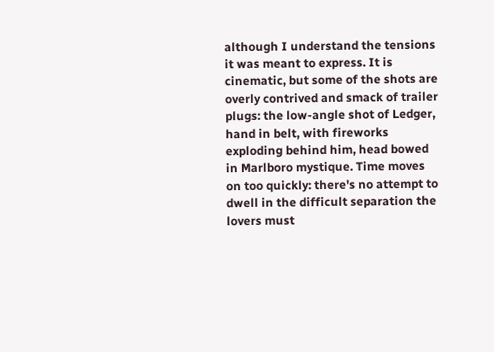although I understand the tensions it was meant to express. It is cinematic, but some of the shots are overly contrived and smack of trailer plugs: the low-angle shot of Ledger, hand in belt, with fireworks exploding behind him, head bowed in Marlboro mystique. Time moves on too quickly: there's no attempt to dwell in the difficult separation the lovers must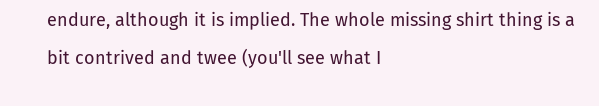endure, although it is implied. The whole missing shirt thing is a bit contrived and twee (you'll see what I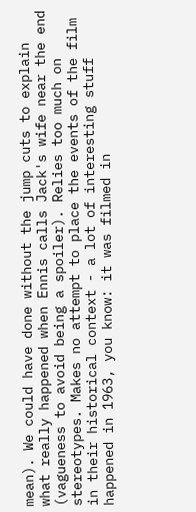mean). We could have done without the jump cuts to explain what really happened when Ennis calls Jack's wife near the end (vagueness to avoid being a spoiler). Relies too much on stereotypes. Makes no attempt to place the events of the film in their historical context - a lot of interesting stuff happened in 1963, you know: it was filmed in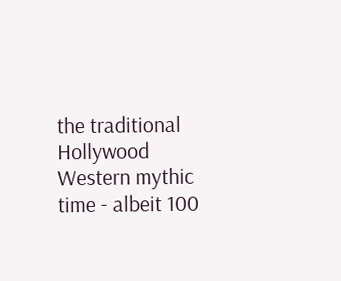the traditional Hollywood Western mythic time - albeit 100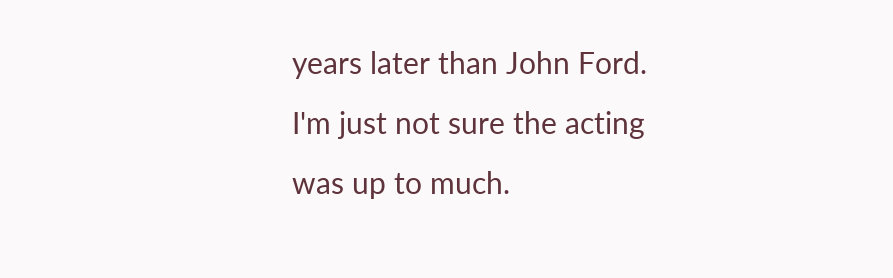years later than John Ford. I'm just not sure the acting was up to much.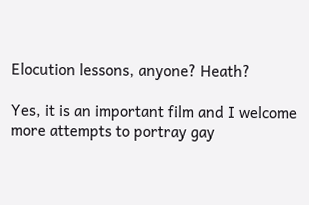Elocution lessons, anyone? Heath?

Yes, it is an important film and I welcome more attempts to portray gay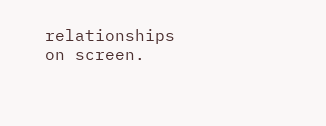relationships on screen.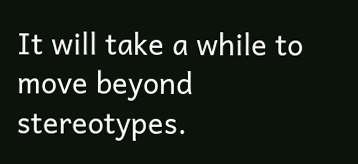It will take a while to move beyond stereotypes.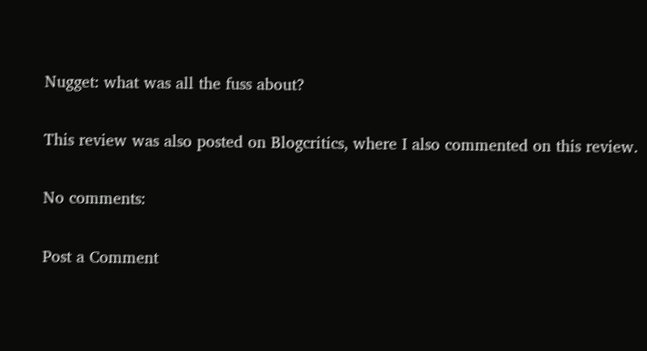Nugget: what was all the fuss about?

This review was also posted on Blogcritics, where I also commented on this review.

No comments:

Post a Comment